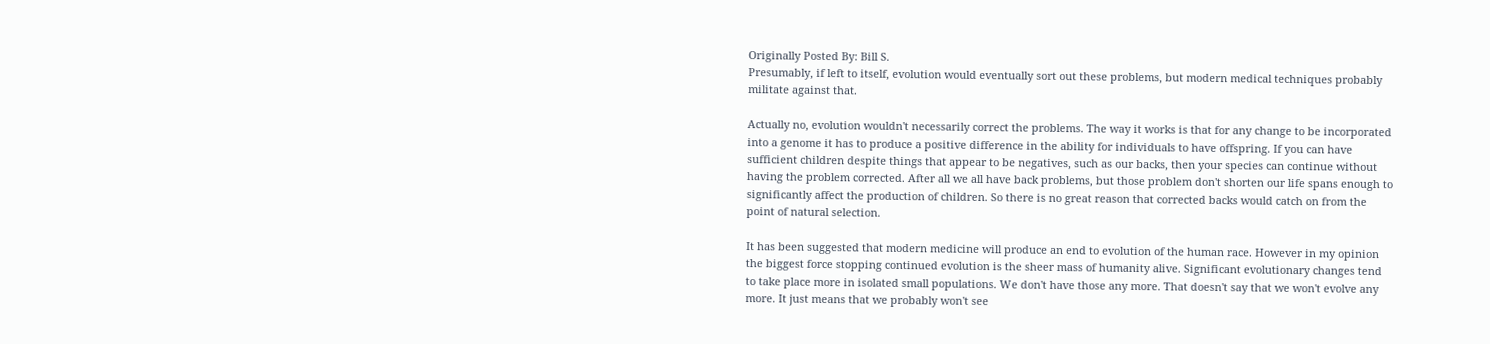Originally Posted By: Bill S.
Presumably, if left to itself, evolution would eventually sort out these problems, but modern medical techniques probably militate against that.

Actually no, evolution wouldn't necessarily correct the problems. The way it works is that for any change to be incorporated into a genome it has to produce a positive difference in the ability for individuals to have offspring. If you can have sufficient children despite things that appear to be negatives, such as our backs, then your species can continue without having the problem corrected. After all we all have back problems, but those problem don't shorten our life spans enough to significantly affect the production of children. So there is no great reason that corrected backs would catch on from the point of natural selection.

It has been suggested that modern medicine will produce an end to evolution of the human race. However in my opinion the biggest force stopping continued evolution is the sheer mass of humanity alive. Significant evolutionary changes tend to take place more in isolated small populations. We don't have those any more. That doesn't say that we won't evolve any more. It just means that we probably won't see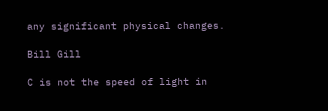any significant physical changes.

Bill Gill

C is not the speed of light in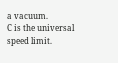a vacuum.
C is the universal speed limit.